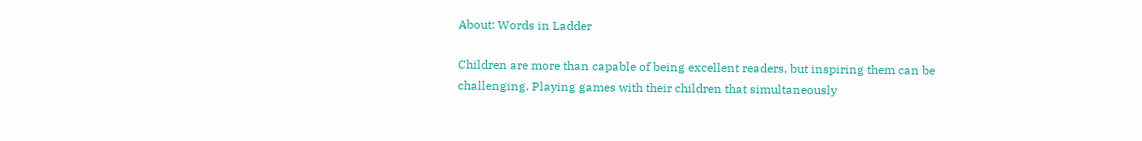About: Words in Ladder

Children are more than capable of being excellent readers, but inspiring them can be challenging. Playing games with their children that simultaneously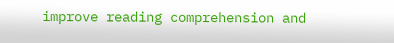improve reading comprehension and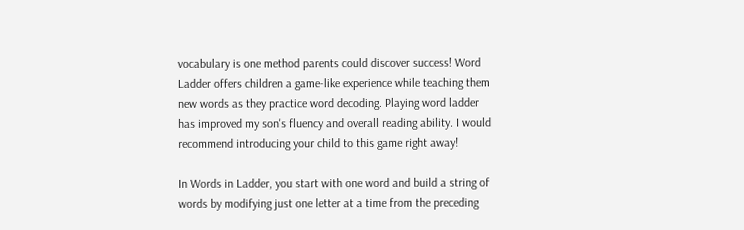vocabulary is one method parents could discover success! Word Ladder offers children a game-like experience while teaching them new words as they practice word decoding. Playing word ladder has improved my son's fluency and overall reading ability. I would recommend introducing your child to this game right away!

In Words in Ladder, you start with one word and build a string of words by modifying just one letter at a time from the preceding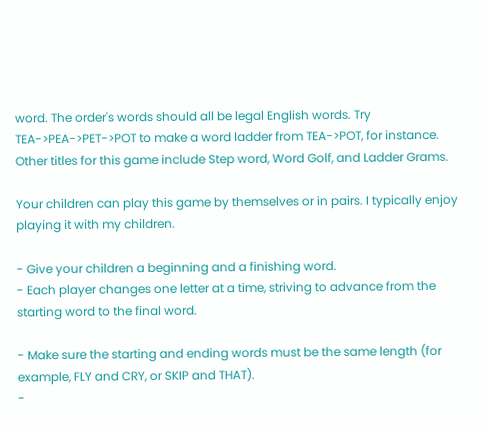word. The order's words should all be legal English words. Try TEA->PEA->PET->POT to make a word ladder from TEA->POT, for instance. Other titles for this game include Step word, Word Golf, and Ladder Grams.

Your children can play this game by themselves or in pairs. I typically enjoy playing it with my children.

- Give your children a beginning and a finishing word.
- Each player changes one letter at a time, striving to advance from the starting word to the final word.

- Make sure the starting and ending words must be the same length (for example, FLY and CRY, or SKIP and THAT).
-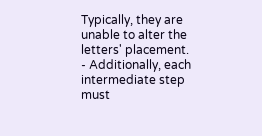Typically, they are unable to alter the letters' placement.
- Additionally, each intermediate step must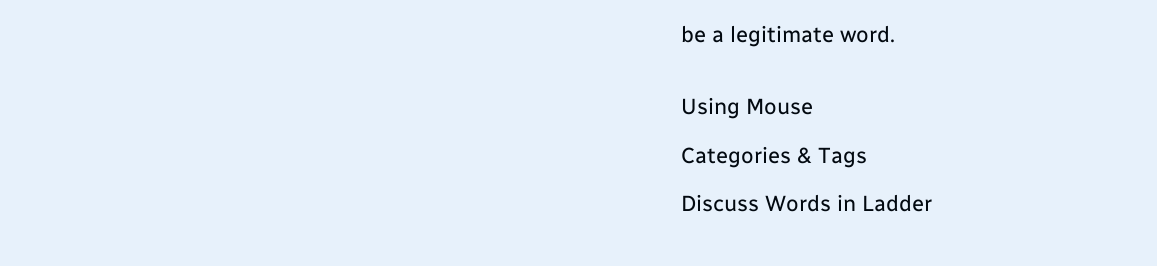be a legitimate word.


Using Mouse

Categories & Tags

Discuss Words in Ladder